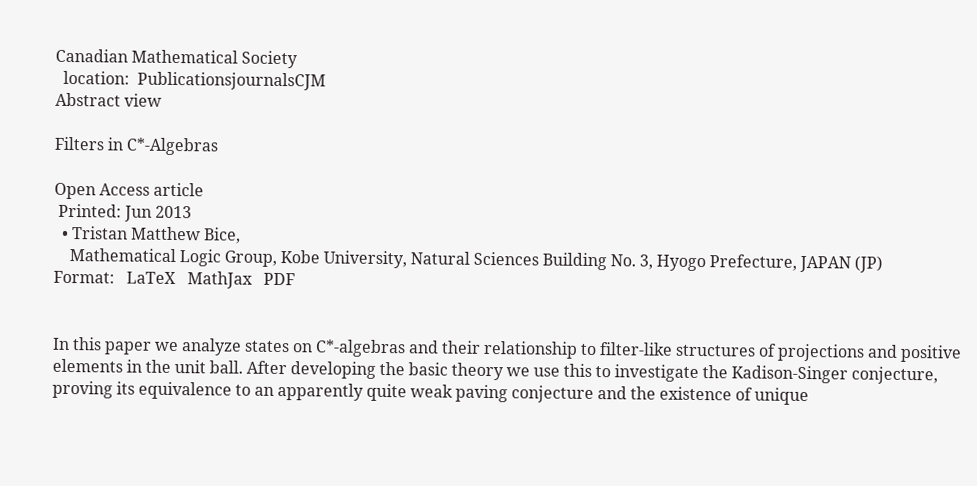Canadian Mathematical Society
  location:  PublicationsjournalsCJM
Abstract view

Filters in C*-Algebras

Open Access article
 Printed: Jun 2013
  • Tristan Matthew Bice,
    Mathematical Logic Group, Kobe University, Natural Sciences Building No. 3, Hyogo Prefecture, JAPAN (JP)
Format:   LaTeX   MathJax   PDF


In this paper we analyze states on C*-algebras and their relationship to filter-like structures of projections and positive elements in the unit ball. After developing the basic theory we use this to investigate the Kadison-Singer conjecture, proving its equivalence to an apparently quite weak paving conjecture and the existence of unique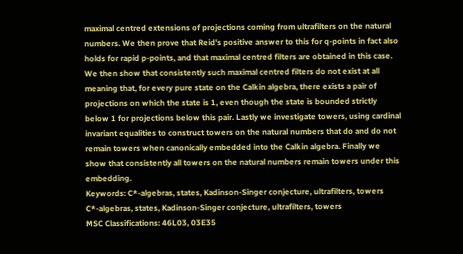maximal centred extensions of projections coming from ultrafilters on the natural numbers. We then prove that Reid's positive answer to this for q-points in fact also holds for rapid p-points, and that maximal centred filters are obtained in this case. We then show that consistently such maximal centred filters do not exist at all meaning that, for every pure state on the Calkin algebra, there exists a pair of projections on which the state is 1, even though the state is bounded strictly below 1 for projections below this pair. Lastly we investigate towers, using cardinal invariant equalities to construct towers on the natural numbers that do and do not remain towers when canonically embedded into the Calkin algebra. Finally we show that consistently all towers on the natural numbers remain towers under this embedding.
Keywords: C*-algebras, states, Kadinson-Singer conjecture, ultrafilters, towers C*-algebras, states, Kadinson-Singer conjecture, ultrafilters, towers
MSC Classifications: 46L03, 03E35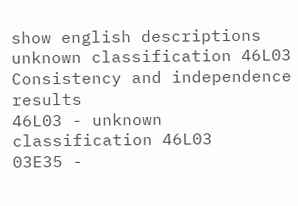show english descriptions unknown classification 46L03
Consistency and independence results
46L03 - unknown classification 46L03
03E35 -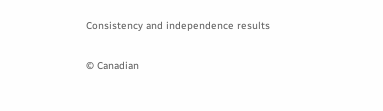Consistency and independence results

© Canadian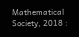Mathematical Society, 2018 :